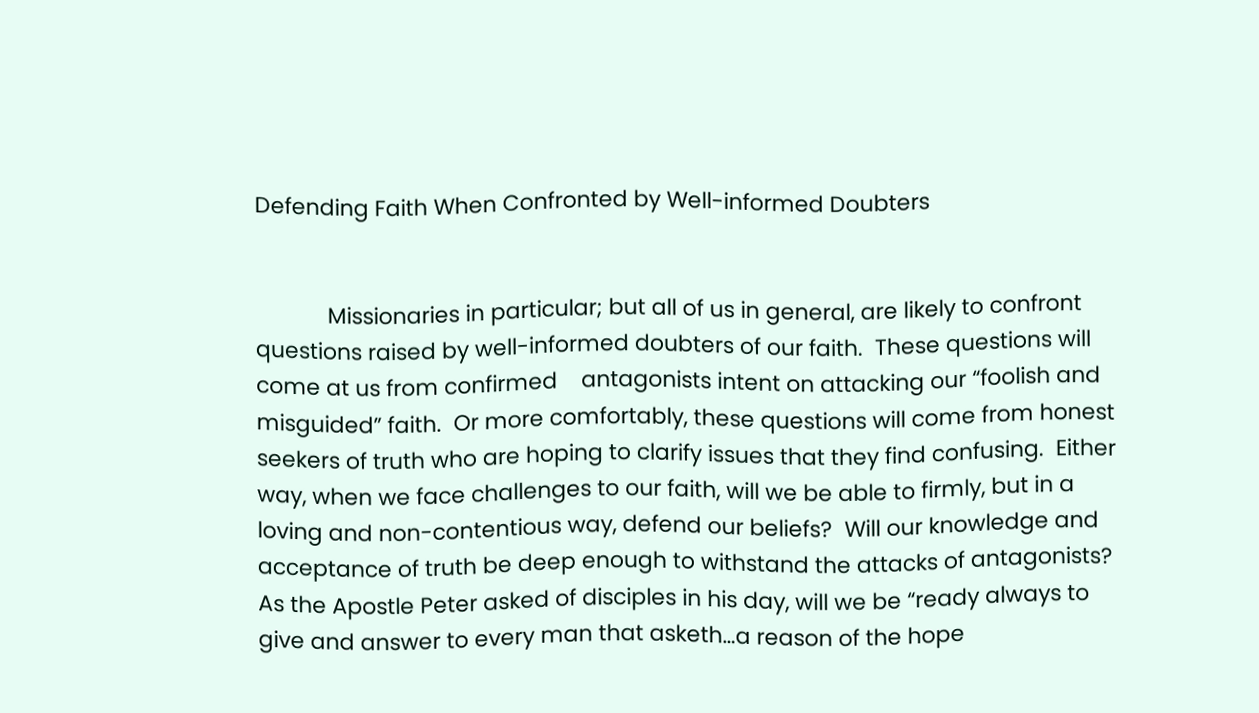Defending Faith When Confronted by Well-informed Doubters


            Missionaries in particular; but all of us in general, are likely to confront questions raised by well-informed doubters of our faith.  These questions will come at us from confirmed    antagonists intent on attacking our “foolish and misguided” faith.  Or more comfortably, these questions will come from honest seekers of truth who are hoping to clarify issues that they find confusing.  Either way, when we face challenges to our faith, will we be able to firmly, but in a loving and non-contentious way, defend our beliefs?  Will our knowledge and acceptance of truth be deep enough to withstand the attacks of antagonists?  As the Apostle Peter asked of disciples in his day, will we be “ready always to give and answer to every man that asketh…a reason of the hope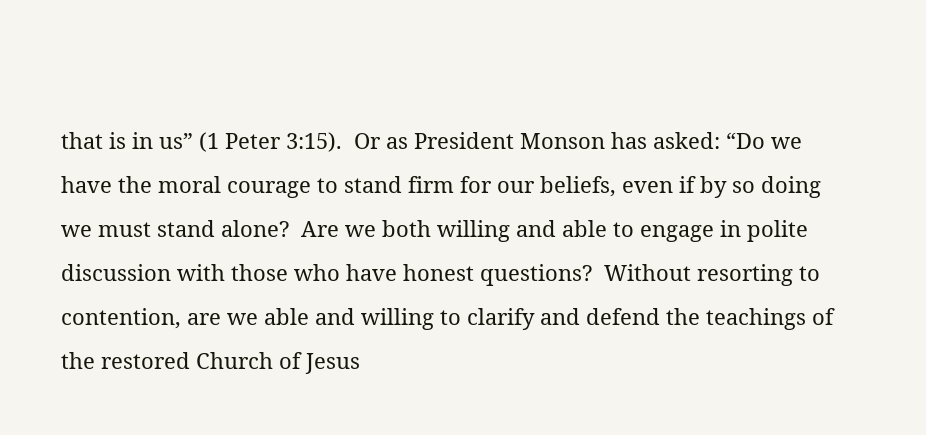that is in us” (1 Peter 3:15).  Or as President Monson has asked: “Do we have the moral courage to stand firm for our beliefs, even if by so doing we must stand alone?  Are we both willing and able to engage in polite discussion with those who have honest questions?  Without resorting to contention, are we able and willing to clarify and defend the teachings of the restored Church of Jesus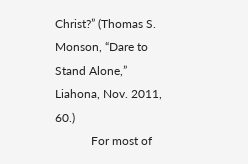Christ?” (Thomas S. Monson, “Dare to Stand Alone,” Liahona, Nov. 2011, 60.)
            For most of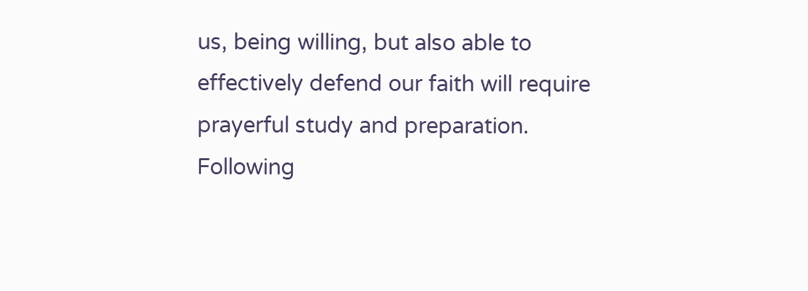us, being willing, but also able to effectively defend our faith will require prayerful study and preparation.   Following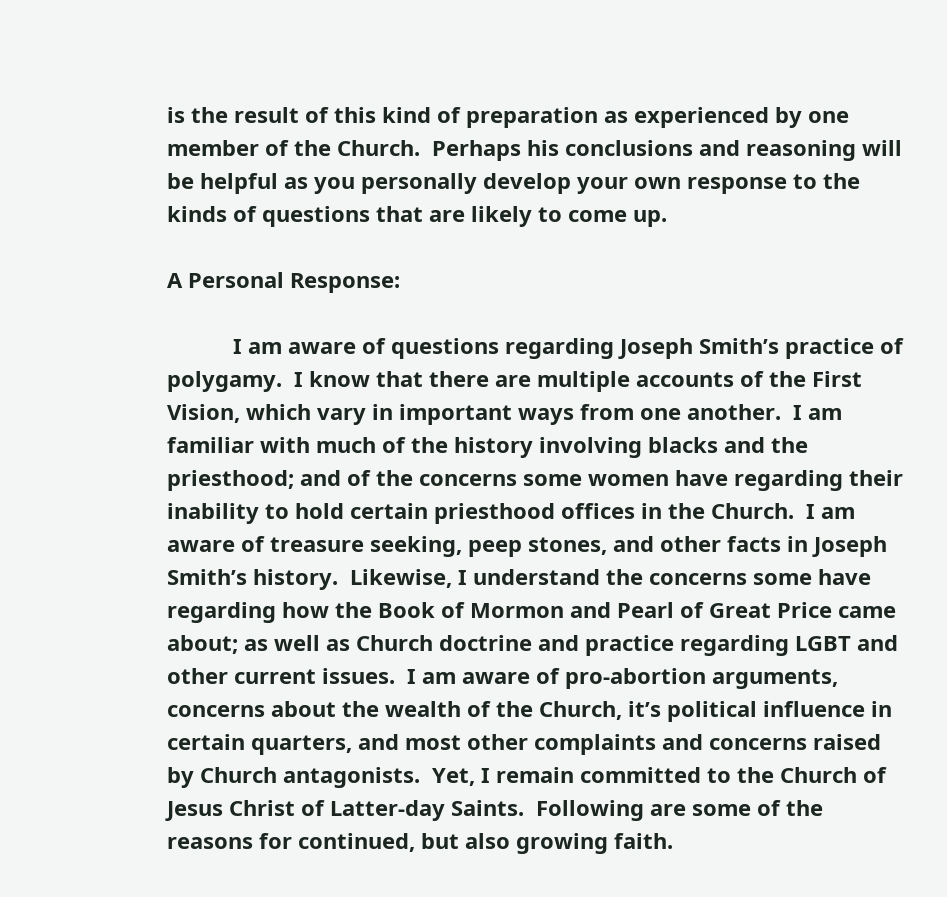is the result of this kind of preparation as experienced by one member of the Church.  Perhaps his conclusions and reasoning will be helpful as you personally develop your own response to the kinds of questions that are likely to come up.

A Personal Response:

           I am aware of questions regarding Joseph Smith’s practice of polygamy.  I know that there are multiple accounts of the First Vision, which vary in important ways from one another.  I am familiar with much of the history involving blacks and the priesthood; and of the concerns some women have regarding their inability to hold certain priesthood offices in the Church.  I am aware of treasure seeking, peep stones, and other facts in Joseph Smith’s history.  Likewise, I understand the concerns some have regarding how the Book of Mormon and Pearl of Great Price came about; as well as Church doctrine and practice regarding LGBT and other current issues.  I am aware of pro-abortion arguments, concerns about the wealth of the Church, it’s political influence in certain quarters, and most other complaints and concerns raised by Church antagonists.  Yet, I remain committed to the Church of Jesus Christ of Latter-day Saints.  Following are some of the reasons for continued, but also growing faith.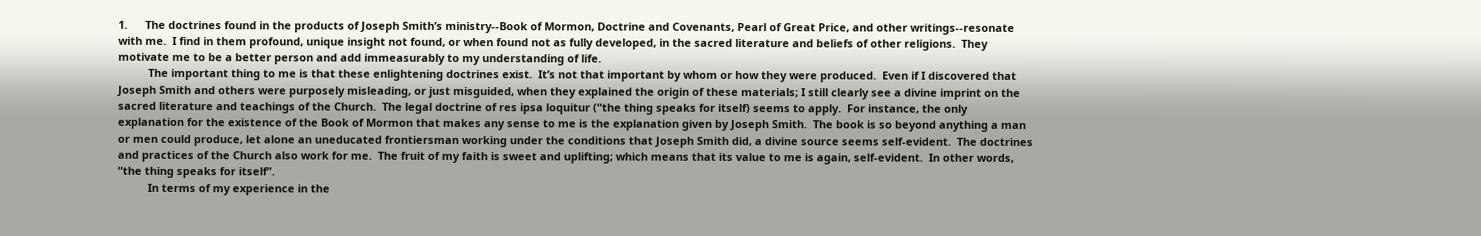1.      The doctrines found in the products of Joseph Smith’s ministry--Book of Mormon, Doctrine and Covenants, Pearl of Great Price, and other writings--resonate with me.  I find in them profound, unique insight not found, or when found not as fully developed, in the sacred literature and beliefs of other religions.  They motivate me to be a better person and add immeasurably to my understanding of life.
          The important thing to me is that these enlightening doctrines exist.  It’s not that important by whom or how they were produced.  Even if I discovered that Joseph Smith and others were purposely misleading, or just misguided, when they explained the origin of these materials; I still clearly see a divine imprint on the sacred literature and teachings of the Church.  The legal doctrine of res ipsa loquitur (“the thing speaks for itself) seems to apply.  For instance, the only explanation for the existence of the Book of Mormon that makes any sense to me is the explanation given by Joseph Smith.  The book is so beyond anything a man or men could produce, let alone an uneducated frontiersman working under the conditions that Joseph Smith did, a divine source seems self-evident.  The doctrines and practices of the Church also work for me.  The fruit of my faith is sweet and uplifting; which means that its value to me is again, self-evident.  In other words, “the thing speaks for itself”.
          In terms of my experience in the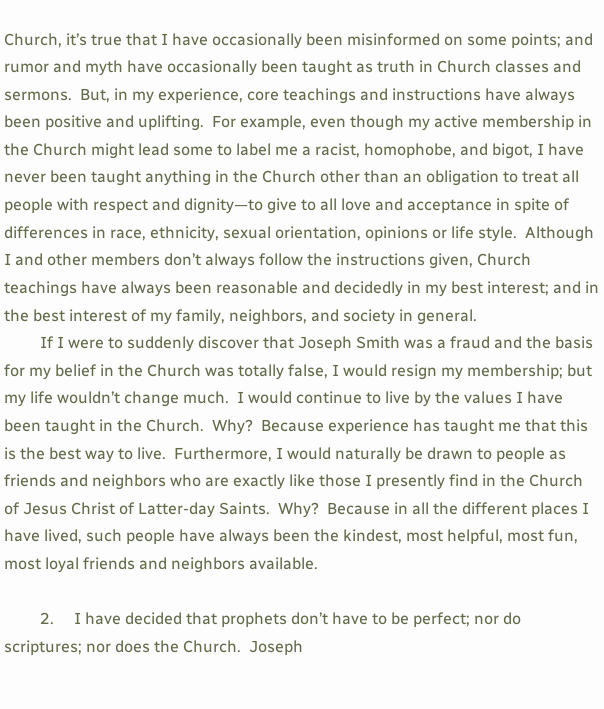Church, it’s true that I have occasionally been misinformed on some points; and rumor and myth have occasionally been taught as truth in Church classes and sermons.  But, in my experience, core teachings and instructions have always been positive and uplifting.  For example, even though my active membership in the Church might lead some to label me a racist, homophobe, and bigot, I have never been taught anything in the Church other than an obligation to treat all people with respect and dignity—to give to all love and acceptance in spite of differences in race, ethnicity, sexual orientation, opinions or life style.  Although I and other members don’t always follow the instructions given, Church teachings have always been reasonable and decidedly in my best interest; and in the best interest of my family, neighbors, and society in general.
         If I were to suddenly discover that Joseph Smith was a fraud and the basis for my belief in the Church was totally false, I would resign my membership; but my life wouldn’t change much.  I would continue to live by the values I have been taught in the Church.  Why?  Because experience has taught me that this is the best way to live.  Furthermore, I would naturally be drawn to people as friends and neighbors who are exactly like those I presently find in the Church of Jesus Christ of Latter-day Saints.  Why?  Because in all the different places I have lived, such people have always been the kindest, most helpful, most fun, most loyal friends and neighbors available.

         2.     I have decided that prophets don’t have to be perfect; nor do scriptures; nor does the Church.  Joseph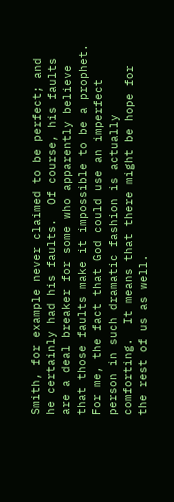Smith, for example never claimed to be perfect; and he certainly had his faults.  Of course, his faults are a deal breaker for some who apparently believe that those faults make it impossible to be a prophet.  For me, the fact that God could use an imperfect person in such dramatic fashion is actually comforting.  It means that there might be hope for the rest of us as well.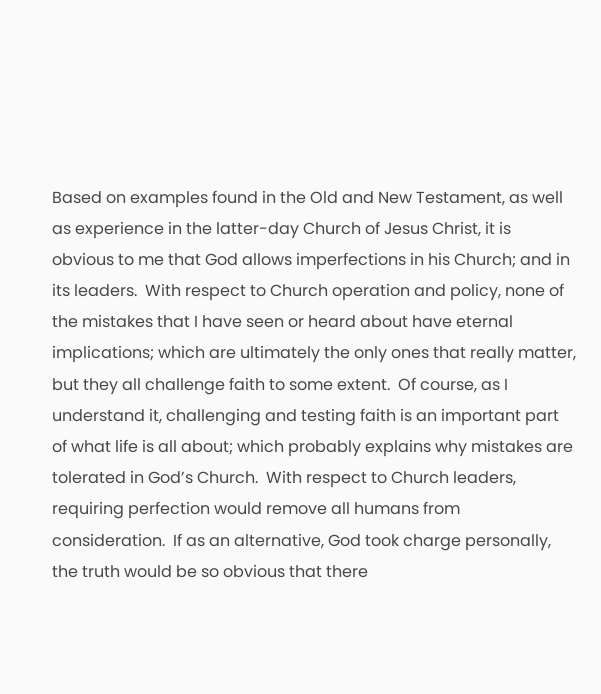Based on examples found in the Old and New Testament, as well as experience in the latter-day Church of Jesus Christ, it is obvious to me that God allows imperfections in his Church; and in its leaders.  With respect to Church operation and policy, none of the mistakes that I have seen or heard about have eternal implications; which are ultimately the only ones that really matter, but they all challenge faith to some extent.  Of course, as I understand it, challenging and testing faith is an important part of what life is all about; which probably explains why mistakes are tolerated in God’s Church.  With respect to Church leaders, requiring perfection would remove all humans from consideration.  If as an alternative, God took charge personally, the truth would be so obvious that there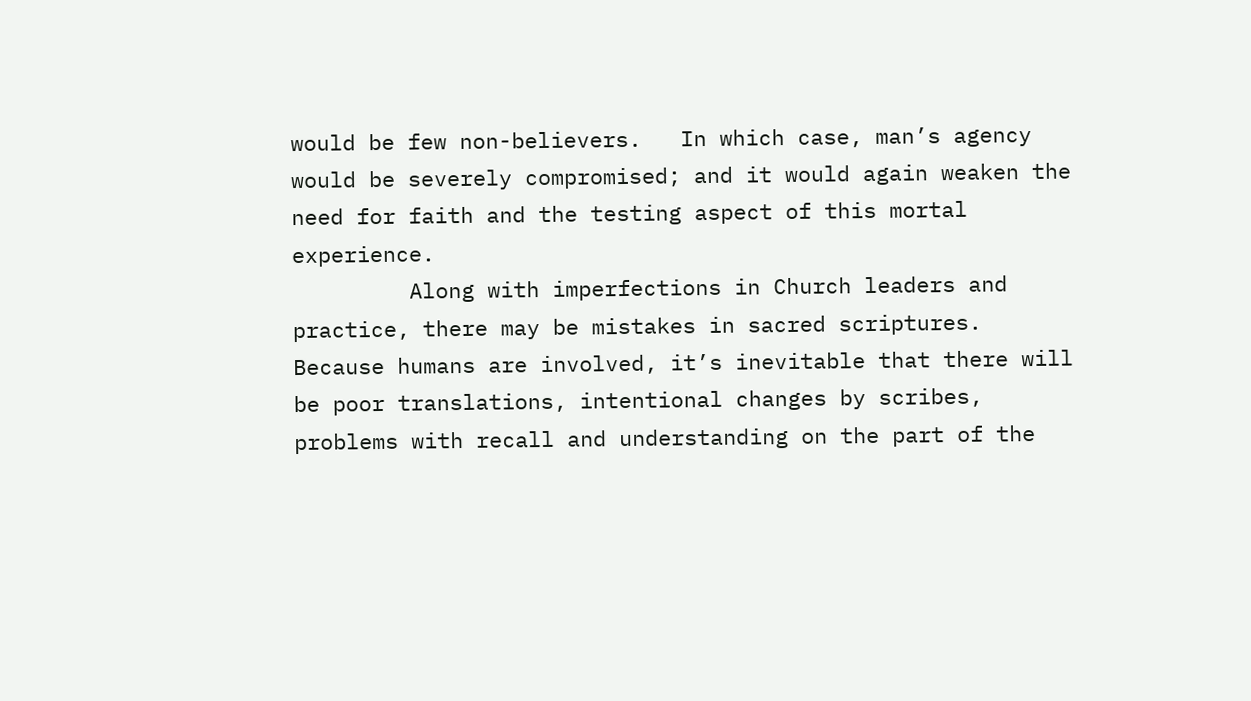would be few non-believers.   In which case, man’s agency would be severely compromised; and it would again weaken the need for faith and the testing aspect of this mortal experience.
         Along with imperfections in Church leaders and practice, there may be mistakes in sacred scriptures.  Because humans are involved, it’s inevitable that there will be poor translations, intentional changes by scribes, problems with recall and understanding on the part of the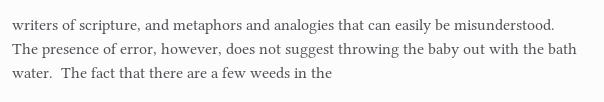writers of scripture, and metaphors and analogies that can easily be misunderstood.  The presence of error, however, does not suggest throwing the baby out with the bath water.  The fact that there are a few weeds in the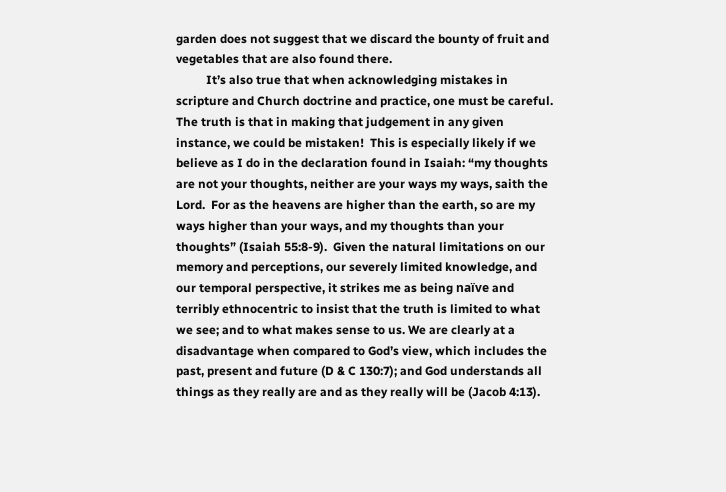garden does not suggest that we discard the bounty of fruit and vegetables that are also found there.
          It’s also true that when acknowledging mistakes in scripture and Church doctrine and practice, one must be careful.  The truth is that in making that judgement in any given instance, we could be mistaken!  This is especially likely if we believe as I do in the declaration found in Isaiah: “my thoughts are not your thoughts, neither are your ways my ways, saith the Lord.  For as the heavens are higher than the earth, so are my ways higher than your ways, and my thoughts than your thoughts” (Isaiah 55:8-9).  Given the natural limitations on our memory and perceptions, our severely limited knowledge, and our temporal perspective, it strikes me as being naïve and terribly ethnocentric to insist that the truth is limited to what we see; and to what makes sense to us. We are clearly at a disadvantage when compared to God’s view, which includes the past, present and future (D & C 130:7); and God understands all things as they really are and as they really will be (Jacob 4:13).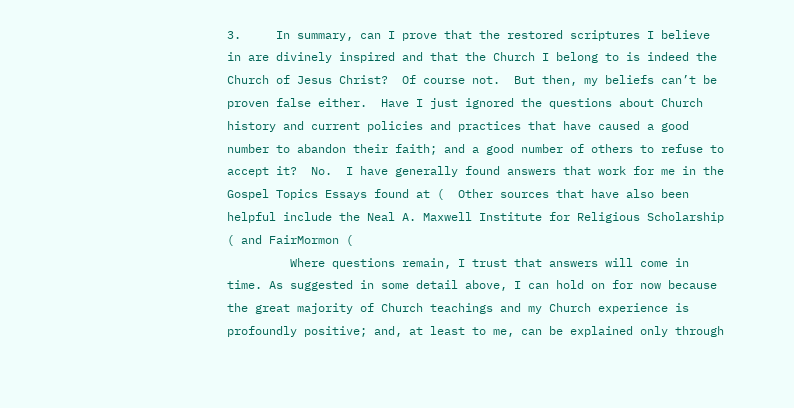3.     In summary, can I prove that the restored scriptures I believe in are divinely inspired and that the Church I belong to is indeed the Church of Jesus Christ?  Of course not.  But then, my beliefs can’t be proven false either.  Have I just ignored the questions about Church history and current policies and practices that have caused a good number to abandon their faith; and a good number of others to refuse to accept it?  No.  I have generally found answers that work for me in the Gospel Topics Essays found at (  Other sources that have also been helpful include the Neal A. Maxwell Institute for Religious Scholarship ( and FairMormon (
         Where questions remain, I trust that answers will come in time. As suggested in some detail above, I can hold on for now because the great majority of Church teachings and my Church experience is profoundly positive; and, at least to me, can be explained only through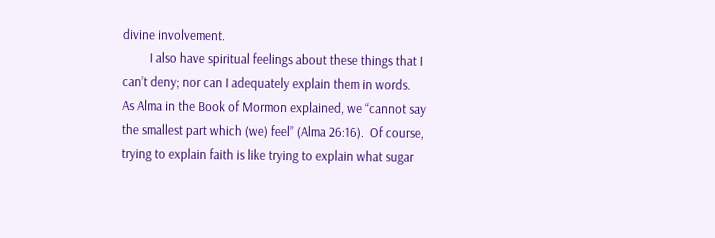divine involvement.
         I also have spiritual feelings about these things that I can’t deny; nor can I adequately explain them in words.  As Alma in the Book of Mormon explained, we “cannot say the smallest part which (we) feel” (Alma 26:16).  Of course, trying to explain faith is like trying to explain what sugar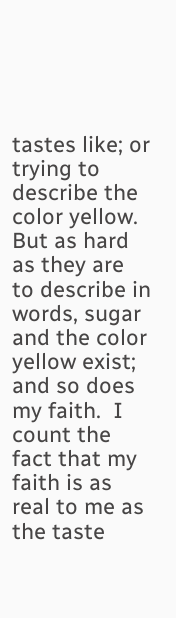tastes like; or trying to describe the color yellow.  But as hard as they are to describe in words, sugar and the color yellow exist; and so does my faith.  I count the fact that my faith is as real to me as the taste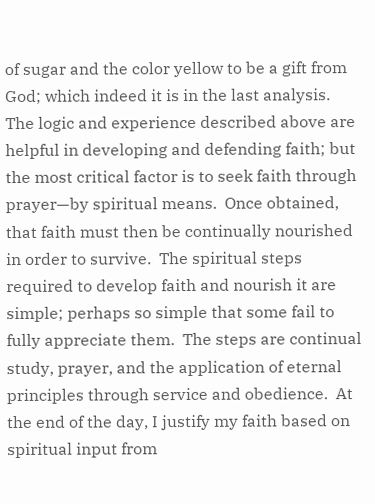of sugar and the color yellow to be a gift from God; which indeed it is in the last analysis.  The logic and experience described above are helpful in developing and defending faith; but the most critical factor is to seek faith through prayer—by spiritual means.  Once obtained, that faith must then be continually nourished in order to survive.  The spiritual steps required to develop faith and nourish it are simple; perhaps so simple that some fail to fully appreciate them.  The steps are continual study, prayer, and the application of eternal principles through service and obedience.  At the end of the day, I justify my faith based on spiritual input from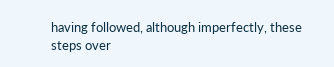having followed, although imperfectly, these steps over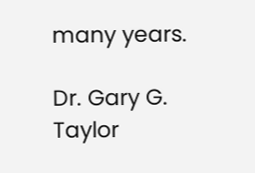many years.

Dr. Gary G. Taylor